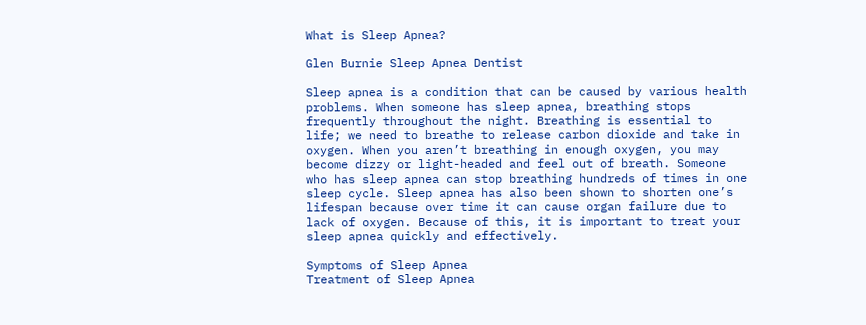What is Sleep Apnea?

Glen Burnie Sleep Apnea Dentist

Sleep apnea is a condition that can be caused by various health problems. When someone has sleep apnea, breathing stops frequently throughout the night. Breathing is essential to life; we need to breathe to release carbon dioxide and take in oxygen. When you aren’t breathing in enough oxygen, you may become dizzy or light-headed and feel out of breath. Someone who has sleep apnea can stop breathing hundreds of times in one sleep cycle. Sleep apnea has also been shown to shorten one’s lifespan because over time it can cause organ failure due to lack of oxygen. Because of this, it is important to treat your sleep apnea quickly and effectively.

Symptoms of Sleep Apnea
Treatment of Sleep Apnea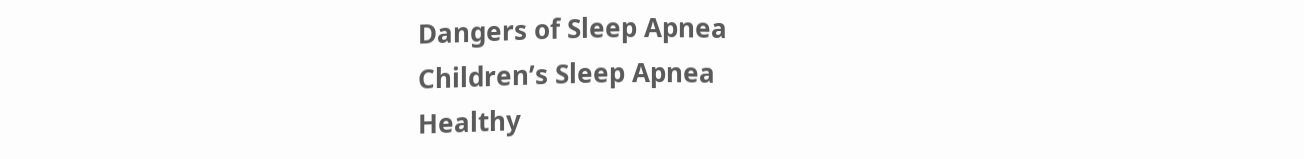Dangers of Sleep Apnea
Children’s Sleep Apnea
Healthy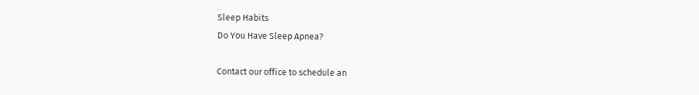Sleep Habits
Do You Have Sleep Apnea?

Contact our office to schedule an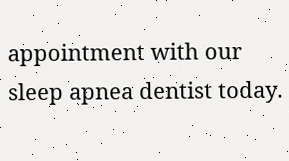appointment with our sleep apnea dentist today.